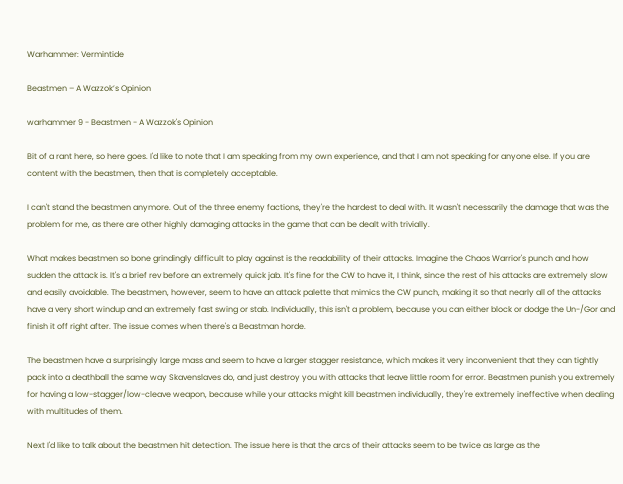Warhammer: Vermintide

Beastmen – A Wazzok’s Opinion

warhammer 9 - Beastmen - A Wazzok's Opinion

Bit of a rant here, so here goes. I'd like to note that I am speaking from my own experience, and that I am not speaking for anyone else. If you are content with the beastmen, then that is completely acceptable.

I can't stand the beastmen anymore. Out of the three enemy factions, they're the hardest to deal with. It wasn't necessarily the damage that was the problem for me, as there are other highly damaging attacks in the game that can be dealt with trivially.

What makes beastmen so bone grindingly difficult to play against is the readability of their attacks. Imagine the Chaos Warrior's punch and how sudden the attack is. It's a brief rev before an extremely quick jab. It's fine for the CW to have it, I think, since the rest of his attacks are extremely slow and easily avoidable. The beastmen, however, seem to have an attack palette that mimics the CW punch, making it so that nearly all of the attacks have a very short windup and an extremely fast swing or stab. Individually, this isn't a problem, because you can either block or dodge the Un-/Gor and finish it off right after. The issue comes when there's a Beastman horde.

The beastmen have a surprisingly large mass and seem to have a larger stagger resistance, which makes it very inconvenient that they can tightly pack into a deathball the same way Skavenslaves do, and just destroy you with attacks that leave little room for error. Beastmen punish you extremely for having a low-stagger/low-cleave weapon, because while your attacks might kill beastmen individually, they're extremely ineffective when dealing with multitudes of them.

Next I'd like to talk about the beastmen hit detection. The issue here is that the arcs of their attacks seem to be twice as large as the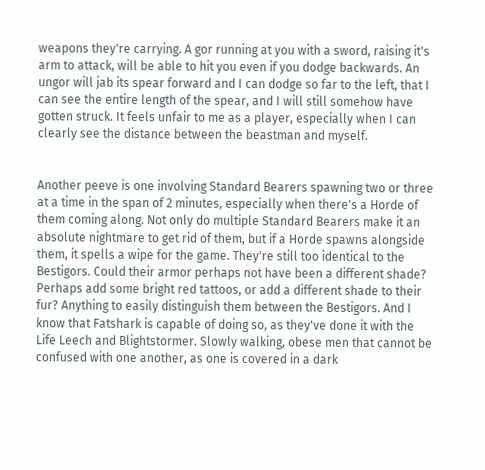weapons they're carrying. A gor running at you with a sword, raising it's arm to attack, will be able to hit you even if you dodge backwards. An ungor will jab its spear forward and I can dodge so far to the left, that I can see the entire length of the spear, and I will still somehow have gotten struck. It feels unfair to me as a player, especially when I can clearly see the distance between the beastman and myself.


Another peeve is one involving Standard Bearers spawning two or three at a time in the span of 2 minutes, especially when there's a Horde of them coming along. Not only do multiple Standard Bearers make it an absolute nightmare to get rid of them, but if a Horde spawns alongside them, it spells a wipe for the game. They're still too identical to the Bestigors. Could their armor perhaps not have been a different shade? Perhaps add some bright red tattoos, or add a different shade to their fur? Anything to easily distinguish them between the Bestigors. And I know that Fatshark is capable of doing so, as they've done it with the Life Leech and Blightstormer. Slowly walking, obese men that cannot be confused with one another, as one is covered in a dark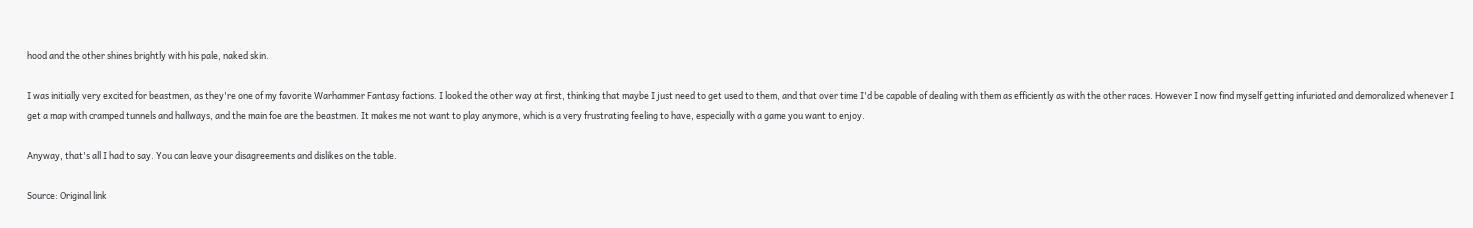hood and the other shines brightly with his pale, naked skin.

I was initially very excited for beastmen, as they're one of my favorite Warhammer Fantasy factions. I looked the other way at first, thinking that maybe I just need to get used to them, and that over time I'd be capable of dealing with them as efficiently as with the other races. However I now find myself getting infuriated and demoralized whenever I get a map with cramped tunnels and hallways, and the main foe are the beastmen. It makes me not want to play anymore, which is a very frustrating feeling to have, especially with a game you want to enjoy.

Anyway, that's all I had to say. You can leave your disagreements and dislikes on the table.

Source: Original link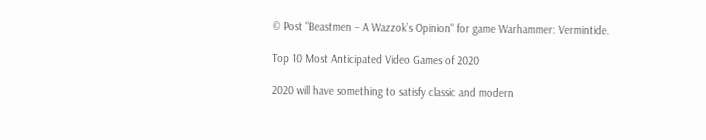© Post "Beastmen – A Wazzok’s Opinion" for game Warhammer: Vermintide.

Top 10 Most Anticipated Video Games of 2020

2020 will have something to satisfy classic and modern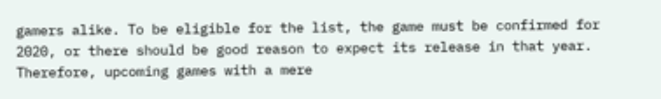gamers alike. To be eligible for the list, the game must be confirmed for 2020, or there should be good reason to expect its release in that year. Therefore, upcoming games with a mere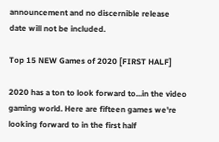announcement and no discernible release date will not be included.

Top 15 NEW Games of 2020 [FIRST HALF]

2020 has a ton to look forward to...in the video gaming world. Here are fifteen games we're looking forward to in the first half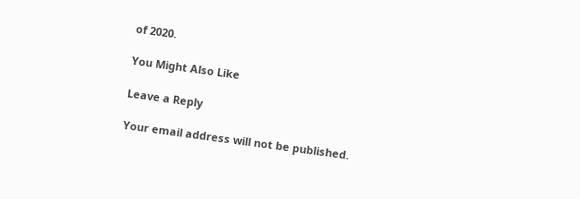of 2020.

You Might Also Like

Leave a Reply

Your email address will not be published.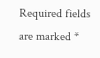Required fields are marked *